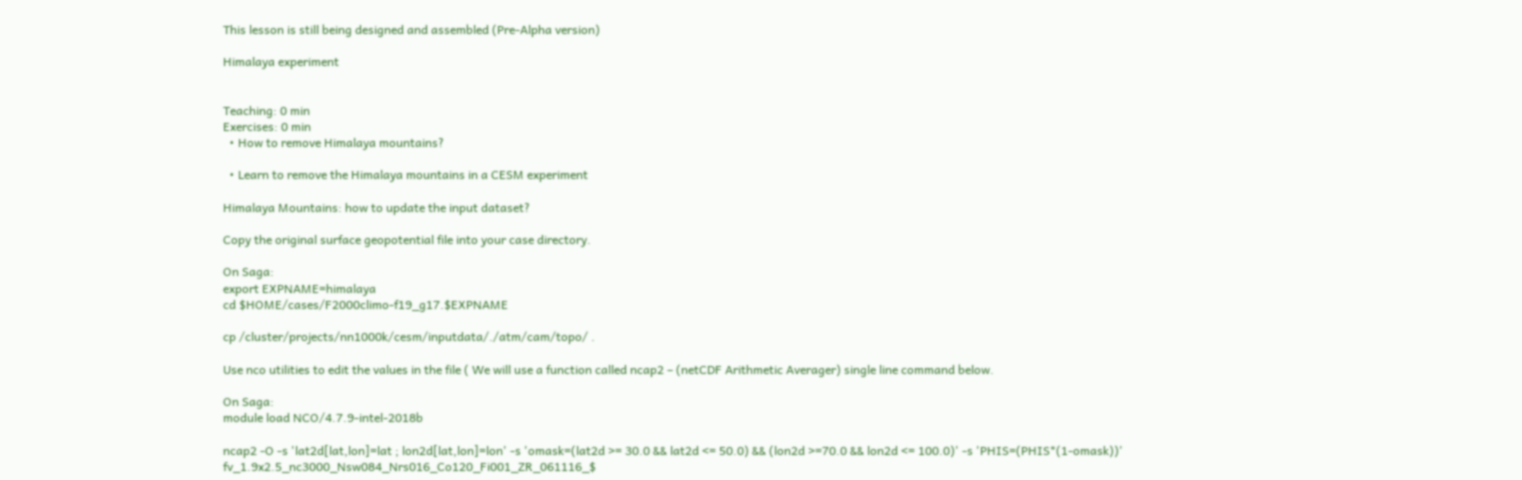This lesson is still being designed and assembled (Pre-Alpha version)

Himalaya experiment


Teaching: 0 min
Exercises: 0 min
  • How to remove Himalaya mountains?

  • Learn to remove the Himalaya mountains in a CESM experiment

Himalaya Mountains: how to update the input dataset?

Copy the original surface geopotential file into your case directory.

On Saga:
export EXPNAME=himalaya
cd $HOME/cases/F2000climo-f19_g17.$EXPNAME

cp /cluster/projects/nn1000k/cesm/inputdata/./atm/cam/topo/ .

Use nco utilities to edit the values in the file ( We will use a function called ncap2 – (netCDF Arithmetic Averager) single line command below.

On Saga:
module load NCO/4.7.9-intel-2018b

ncap2 -O -s 'lat2d[lat,lon]=lat ; lon2d[lat,lon]=lon' -s 'omask=(lat2d >= 30.0 && lat2d <= 50.0) && (lon2d >=70.0 && lon2d <= 100.0)' -s 'PHIS=(PHIS*(1-omask))' fv_1.9x2.5_nc3000_Nsw084_Nrs016_Co120_Fi001_ZR_061116_$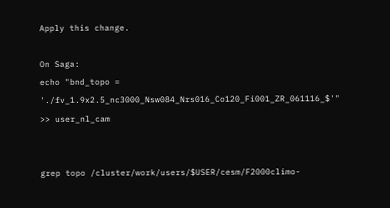Apply this change.

On Saga:
echo "bnd_topo = './fv_1.9x2.5_nc3000_Nsw084_Nrs016_Co120_Fi001_ZR_061116_$'" >> user_nl_cam


grep topo /cluster/work/users/$USER/cesm/F2000climo-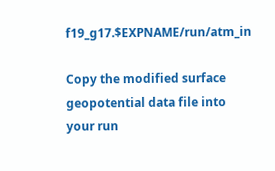f19_g17.$EXPNAME/run/atm_in

Copy the modified surface geopotential data file into your run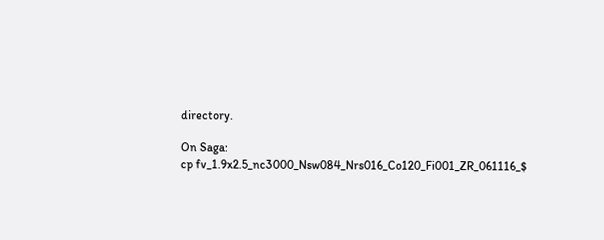directory.

On Saga:
cp fv_1.9x2.5_nc3000_Nsw084_Nrs016_Co120_Fi001_ZR_061116_$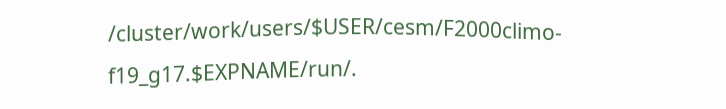/cluster/work/users/$USER/cesm/F2000climo-f19_g17.$EXPNAME/run/.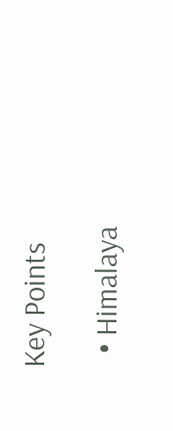Key Points

  • Himalaya